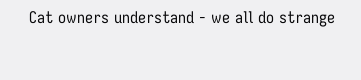Cat owners understand - we all do strange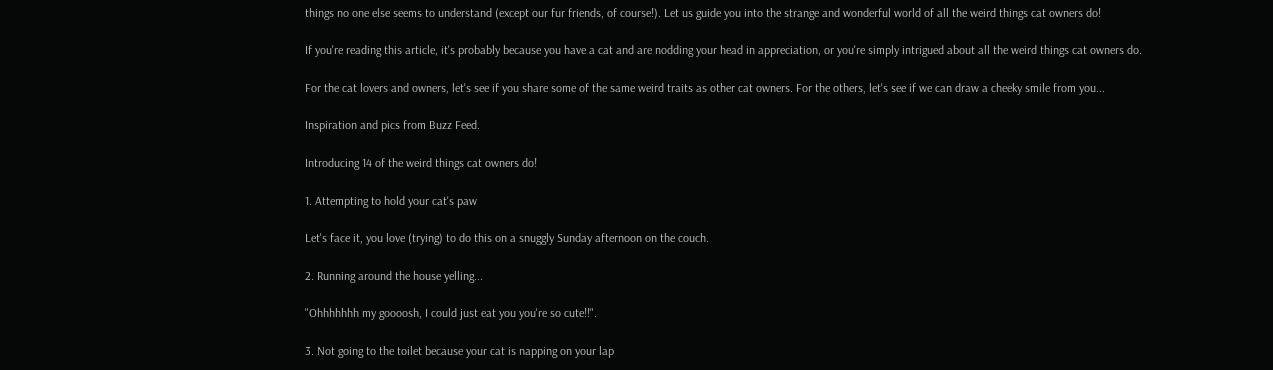things no one else seems to understand (except our fur friends, of course!). Let us guide you into the strange and wonderful world of all the weird things cat owners do!

If you're reading this article, it's probably because you have a cat and are nodding your head in appreciation, or you're simply intrigued about all the weird things cat owners do.

For the cat lovers and owners, let's see if you share some of the same weird traits as other cat owners. For the others, let's see if we can draw a cheeky smile from you...

Inspiration and pics from Buzz Feed.

Introducing 14 of the weird things cat owners do!

1. Attempting to hold your cat's paw

Let's face it, you love (trying) to do this on a snuggly Sunday afternoon on the couch.

2. Running around the house yelling...

"Ohhhhhhh my goooosh, I could just eat you you're so cute!!".

3. Not going to the toilet because your cat is napping on your lap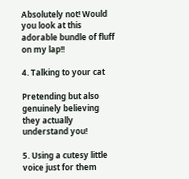Absolutely not! Would you look at this adorable bundle of fluff on my lap!!

4. Talking to your cat

Pretending but also genuinely believing they actually understand you!

5. Using a cutesy little voice just for them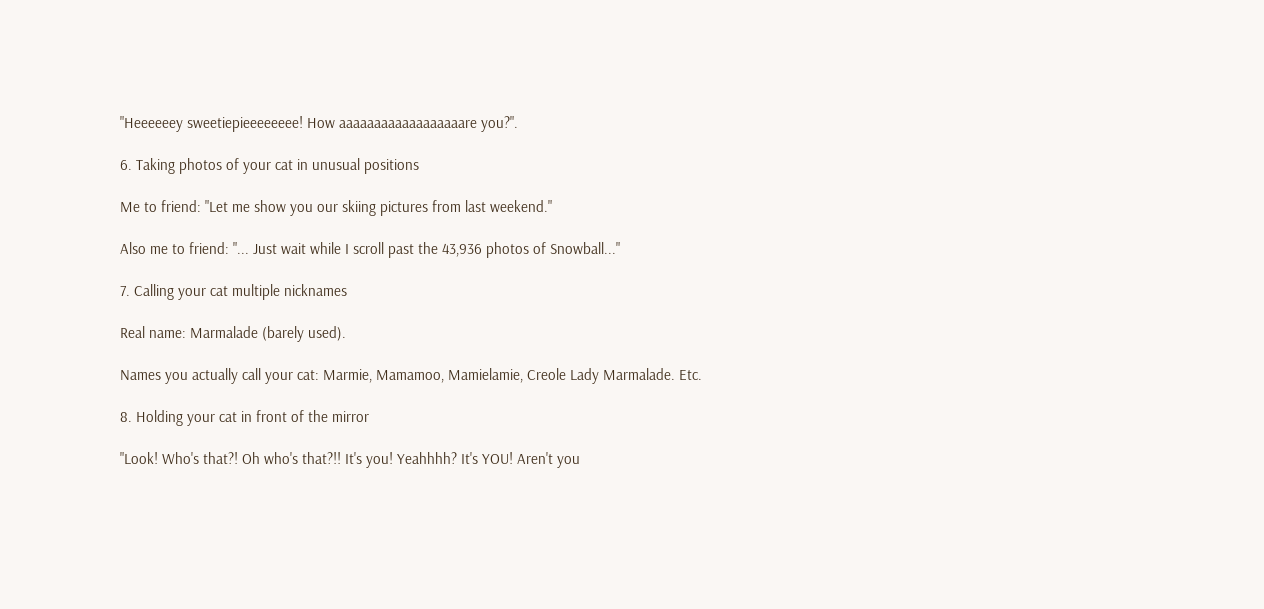"Heeeeeey sweetiepieeeeeeee! How aaaaaaaaaaaaaaaaaare you?".

6. Taking photos of your cat in unusual positions

Me to friend: "Let me show you our skiing pictures from last weekend."

Also me to friend: "... Just wait while I scroll past the 43,936 photos of Snowball..."

7. Calling your cat multiple nicknames

Real name: Marmalade (barely used).

Names you actually call your cat: Marmie, Mamamoo, Mamielamie, Creole Lady Marmalade. Etc.

8. Holding your cat in front of the mirror

"Look! Who's that?! Oh who's that?!! It's you! Yeahhhh? It's YOU! Aren't you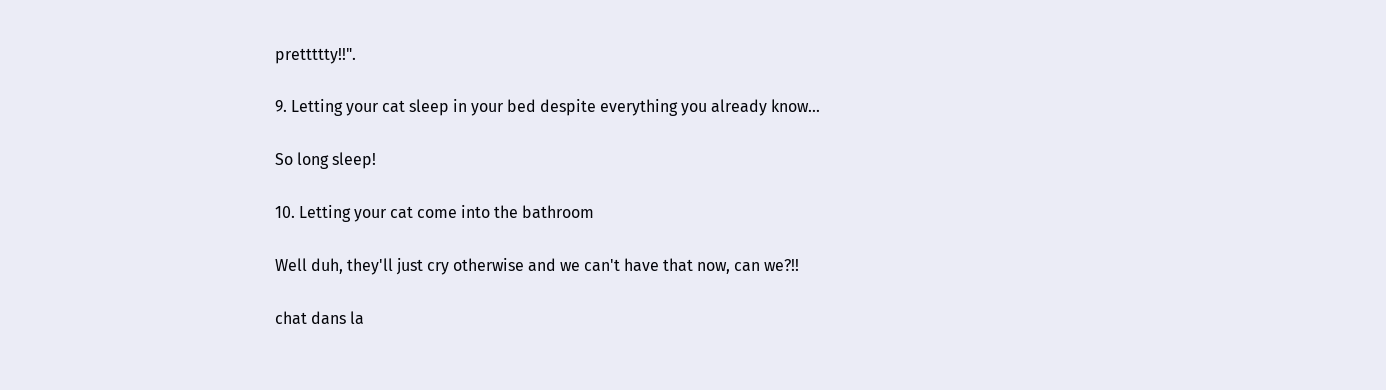prettttty!!".

9. Letting your cat sleep in your bed despite everything you already know...

So long sleep!

10. Letting your cat come into the bathroom

Well duh, they'll just cry otherwise and we can't have that now, can we?!!

chat dans la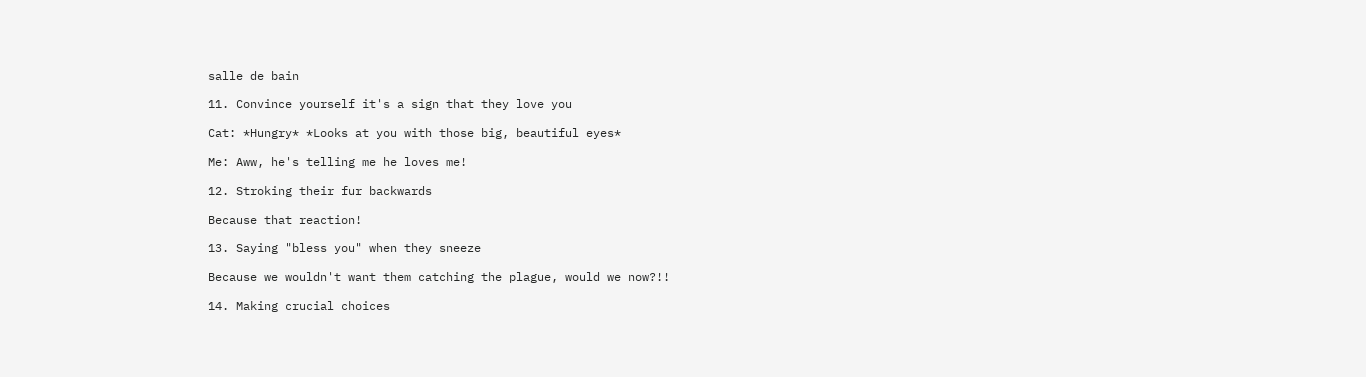salle de bain

11. Convince yourself it's a sign that they love you

Cat: *Hungry* *Looks at you with those big, beautiful eyes*

Me: Aww, he's telling me he loves me!

12. Stroking their fur backwards

Because that reaction!

13. Saying "bless you" when they sneeze

Because we wouldn't want them catching the plague, would we now?!!

14. Making crucial choices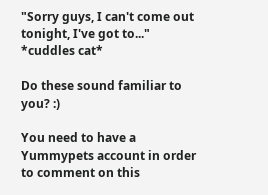"Sorry guys, I can't come out tonight, I've got to..." *cuddles cat*

Do these sound familiar to you? :)

You need to have a Yummypets account in order to comment on this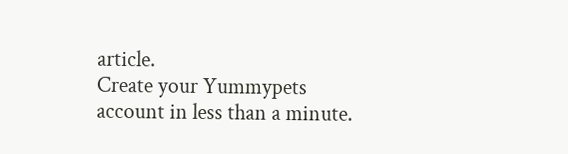article.
Create your Yummypets account in less than a minute.